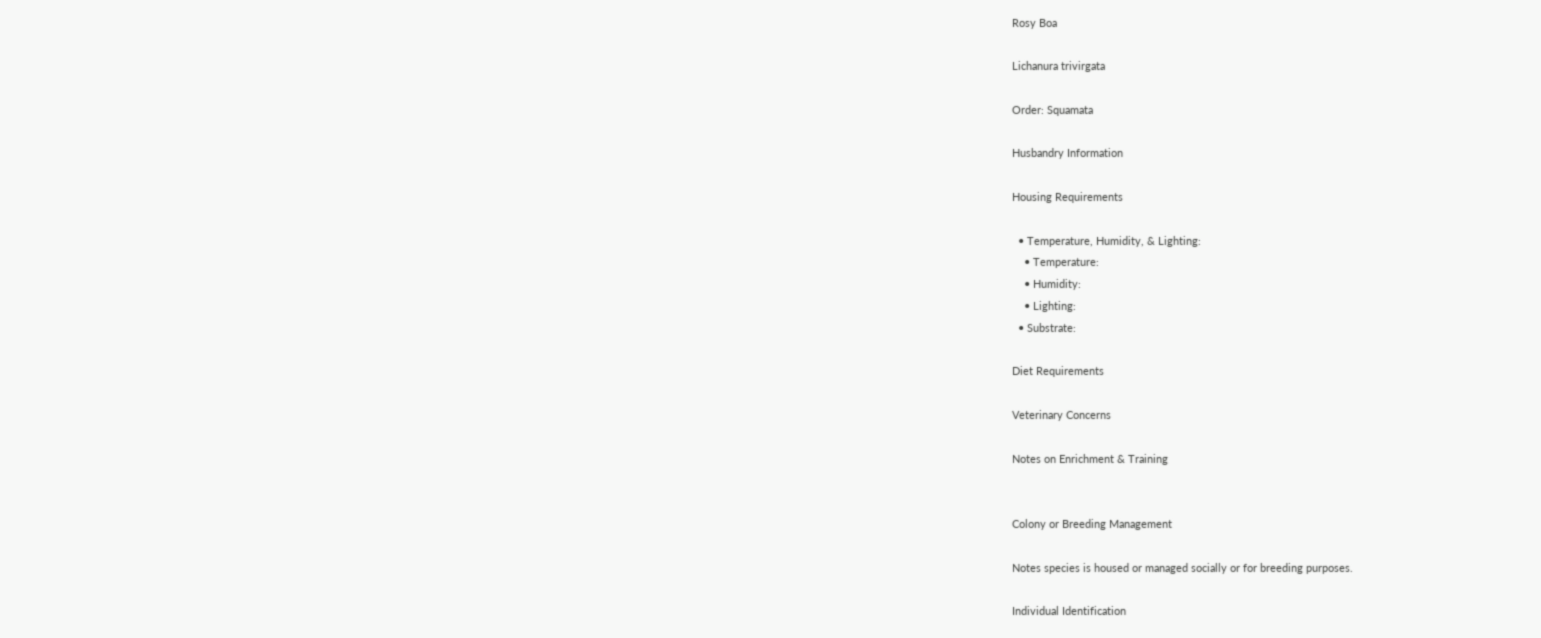Rosy Boa

Lichanura trivirgata

Order: Squamata

Husbandry Information

Housing Requirements

  • Temperature, Humidity, & Lighting:
    • Temperature:
    • Humidity:
    • Lighting:
  • Substrate:

Diet Requirements

Veterinary Concerns

Notes on Enrichment & Training


Colony or Breeding Management

Notes species is housed or managed socially or for breeding purposes.

Individual Identification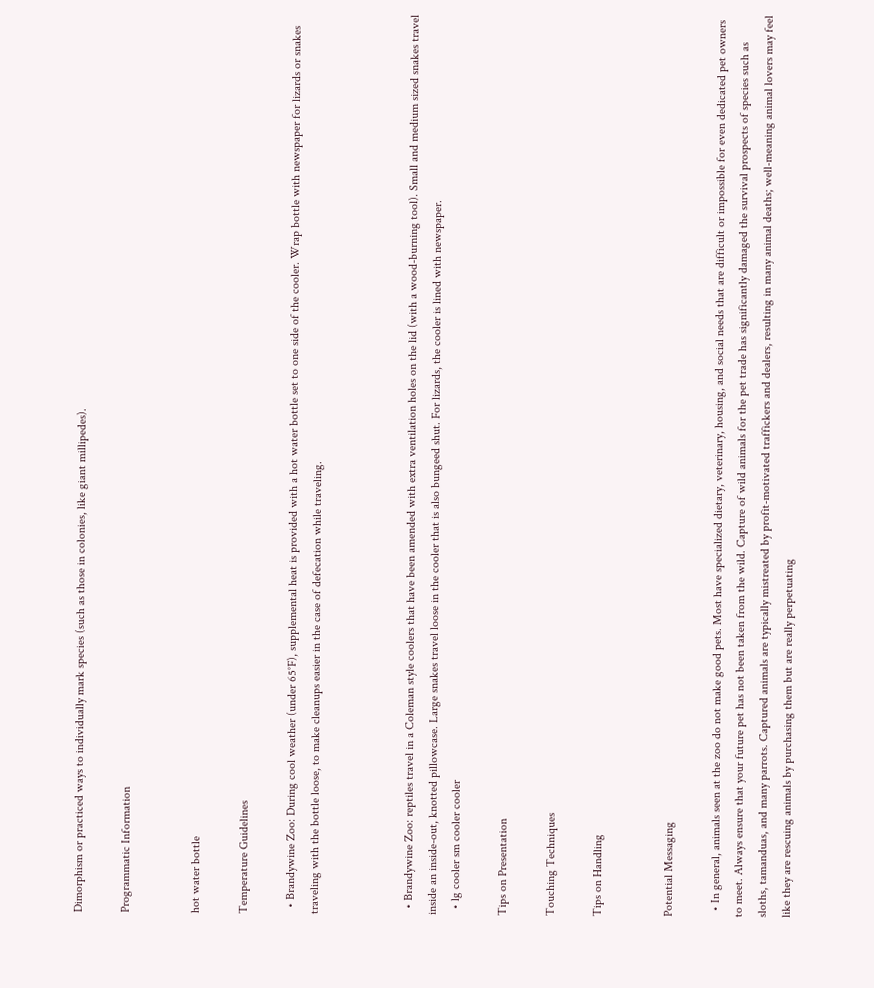Dimorphism or practiced ways to individually mark species (such as those in colonies, like giant millipedes).

Programmatic Information


hot water bottle

Temperature Guidelines

  • Brandywine Zoo: During cool weather (under 65°F), supplemental heat is provided with a hot water bottle set to one side of the cooler. Wrap bottle with newspaper for lizards or snakes traveling with the bottle loose, to make cleanups easier in the case of defecation while traveling.



  • Brandywine Zoo: reptiles travel in a Coleman style coolers that have been amended with extra ventilation holes on the lid (with a wood-burning tool). Small and medium sized snakes travel inside an inside-out, knotted pillowcase. Large snakes travel loose in the cooler that is also bungeed shut. For lizards, the cooler is lined with newspaper.
  • lg cooler sm cooler cooler

Tips on Presentation

Touching Techniques

Tips on Handling


Potential Messaging

  • In general, animals seen at the zoo do not make good pets. Most have specialized dietary, veterinary, housing, and social needs that are difficult or impossible for even dedicated pet owners to meet. Always ensure that your future pet has not been taken from the wild. Capture of wild animals for the pet trade has significantly damaged the survival prospects of species such as sloths, tamanduas, and many parrots. Captured animals are typically mistreated by profit-motivated traffickers and dealers, resulting in many animal deaths; well-meaning animal lovers may feel like they are rescuing animals by purchasing them but are really perpetuating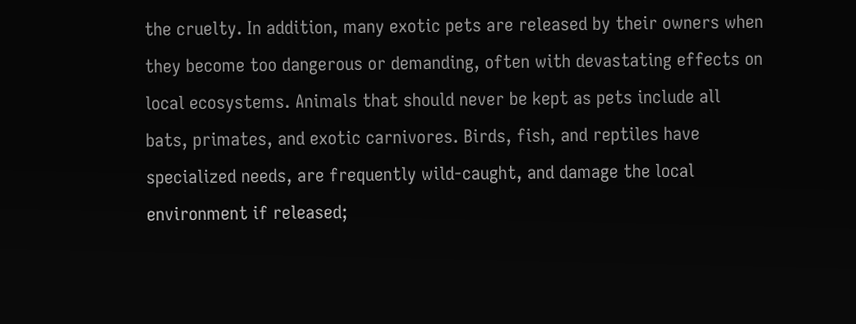the cruelty. In addition, many exotic pets are released by their owners when they become too dangerous or demanding, often with devastating effects on local ecosystems. Animals that should never be kept as pets include all bats, primates, and exotic carnivores. Birds, fish, and reptiles have specialized needs, are frequently wild-caught, and damage the local environment if released;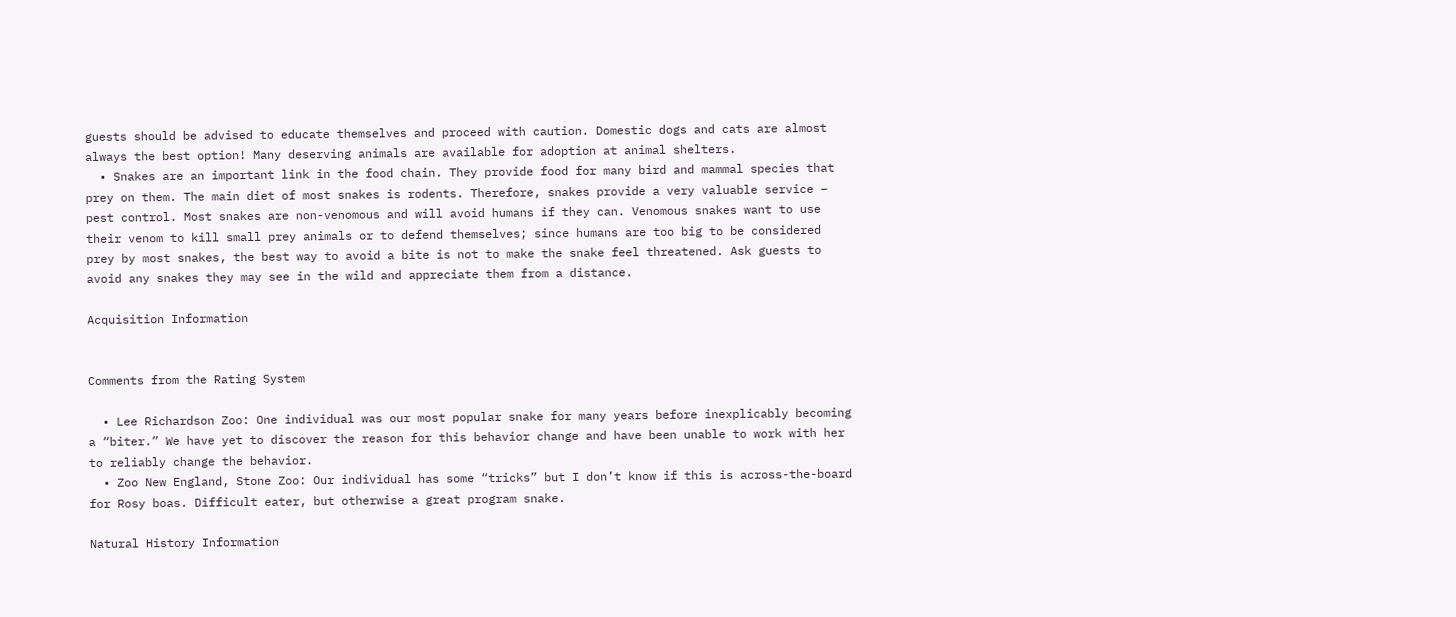guests should be advised to educate themselves and proceed with caution. Domestic dogs and cats are almost always the best option! Many deserving animals are available for adoption at animal shelters.
  • Snakes are an important link in the food chain. They provide food for many bird and mammal species that prey on them. The main diet of most snakes is rodents. Therefore, snakes provide a very valuable service – pest control. Most snakes are non-venomous and will avoid humans if they can. Venomous snakes want to use their venom to kill small prey animals or to defend themselves; since humans are too big to be considered prey by most snakes, the best way to avoid a bite is not to make the snake feel threatened. Ask guests to avoid any snakes they may see in the wild and appreciate them from a distance.

Acquisition Information


Comments from the Rating System

  • Lee Richardson Zoo: One individual was our most popular snake for many years before inexplicably becoming a “biter.” We have yet to discover the reason for this behavior change and have been unable to work with her to reliably change the behavior.
  • Zoo New England, Stone Zoo: Our individual has some “tricks” but I don’t know if this is across-the-board for Rosy boas. Difficult eater, but otherwise a great program snake.

Natural History Information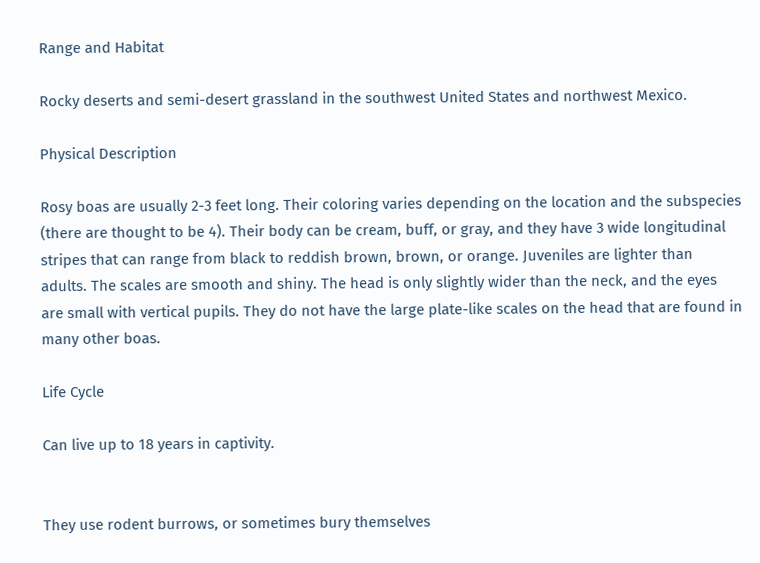Range and Habitat

Rocky deserts and semi-desert grassland in the southwest United States and northwest Mexico.

Physical Description

Rosy boas are usually 2-3 feet long. Their coloring varies depending on the location and the subspecies (there are thought to be 4). Their body can be cream, buff, or gray, and they have 3 wide longitudinal stripes that can range from black to reddish brown, brown, or orange. Juveniles are lighter than adults. The scales are smooth and shiny. The head is only slightly wider than the neck, and the eyes are small with vertical pupils. They do not have the large plate-like scales on the head that are found in many other boas.

Life Cycle

Can live up to 18 years in captivity.


They use rodent burrows, or sometimes bury themselves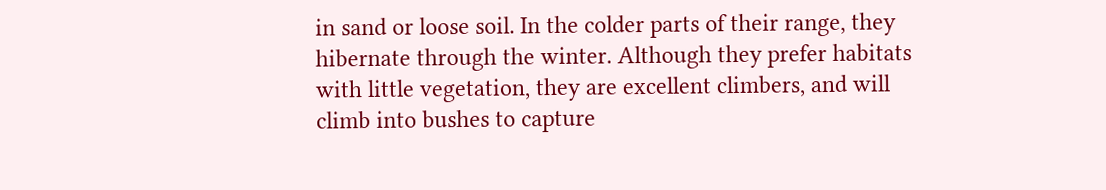in sand or loose soil. In the colder parts of their range, they hibernate through the winter. Although they prefer habitats with little vegetation, they are excellent climbers, and will climb into bushes to capture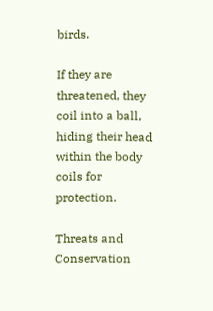birds.

If they are threatened, they coil into a ball, hiding their head within the body coils for protection.

Threats and Conservation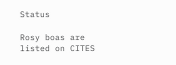Status

Rosy boas are listed on CITES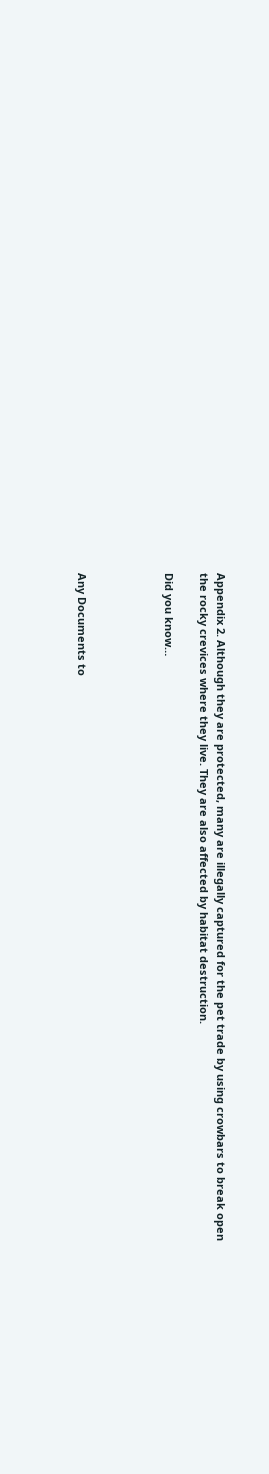Appendix 2. Although they are protected, many are illegally captured for the pet trade by using crowbars to break open the rocky crevices where they live. They are also affected by habitat destruction.

Did you know…




Any Documents to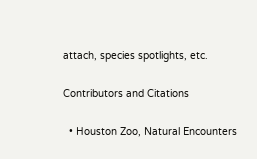attach, species spotlights, etc.

Contributors and Citations

  • Houston Zoo, Natural Encounters